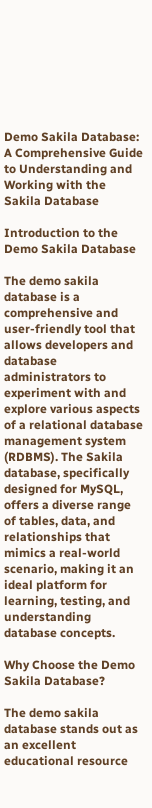Demo Sakila Database: A Comprehensive Guide to Understanding and Working with the Sakila Database

Introduction to the Demo Sakila Database

The demo sakila database is a comprehensive and user-friendly tool that allows developers and database administrators to experiment with and explore various aspects of a relational database management system (RDBMS). The Sakila database, specifically designed for MySQL, offers a diverse range of tables, data, and relationships that mimics a real-world scenario, making it an ideal platform for learning, testing, and understanding database concepts.

Why Choose the Demo Sakila Database?

The demo sakila database stands out as an excellent educational resource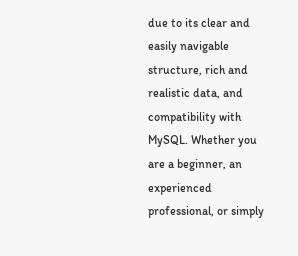due to its clear and easily navigable structure, rich and realistic data, and compatibility with MySQL. Whether you are a beginner, an experienced professional, or simply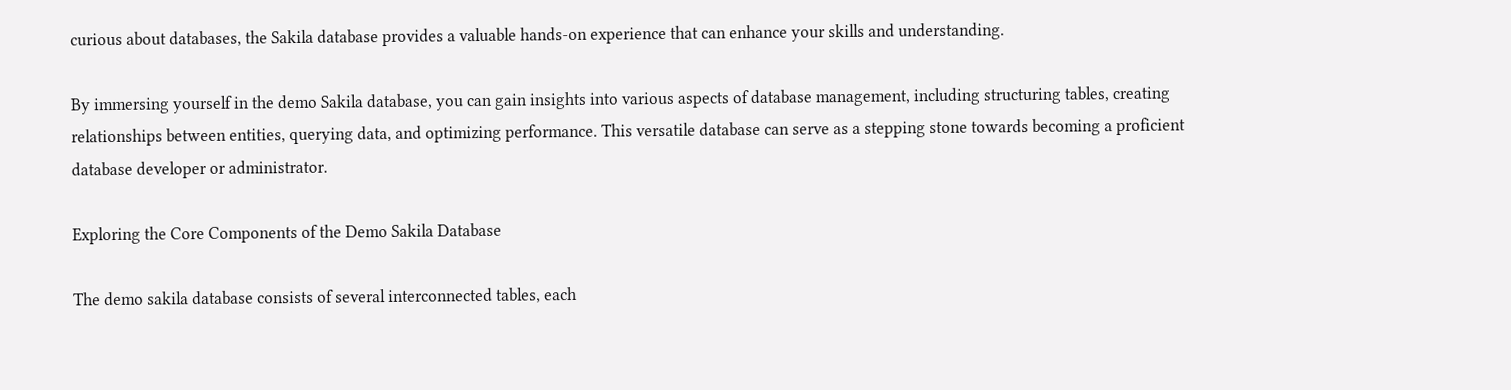curious about databases, the Sakila database provides a valuable hands-on experience that can enhance your skills and understanding.

By immersing yourself in the demo Sakila database, you can gain insights into various aspects of database management, including structuring tables, creating relationships between entities, querying data, and optimizing performance. This versatile database can serve as a stepping stone towards becoming a proficient database developer or administrator.

Exploring the Core Components of the Demo Sakila Database

The demo sakila database consists of several interconnected tables, each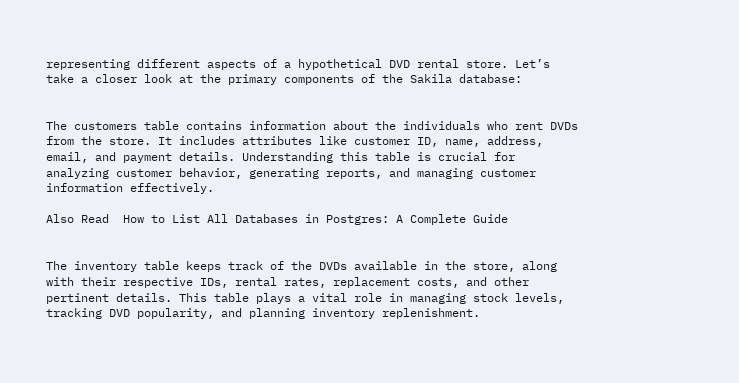representing different aspects of a hypothetical DVD rental store. Let’s take a closer look at the primary components of the Sakila database:


The customers table contains information about the individuals who rent DVDs from the store. It includes attributes like customer ID, name, address, email, and payment details. Understanding this table is crucial for analyzing customer behavior, generating reports, and managing customer information effectively.

Also Read  How to List All Databases in Postgres: A Complete Guide


The inventory table keeps track of the DVDs available in the store, along with their respective IDs, rental rates, replacement costs, and other pertinent details. This table plays a vital role in managing stock levels, tracking DVD popularity, and planning inventory replenishment.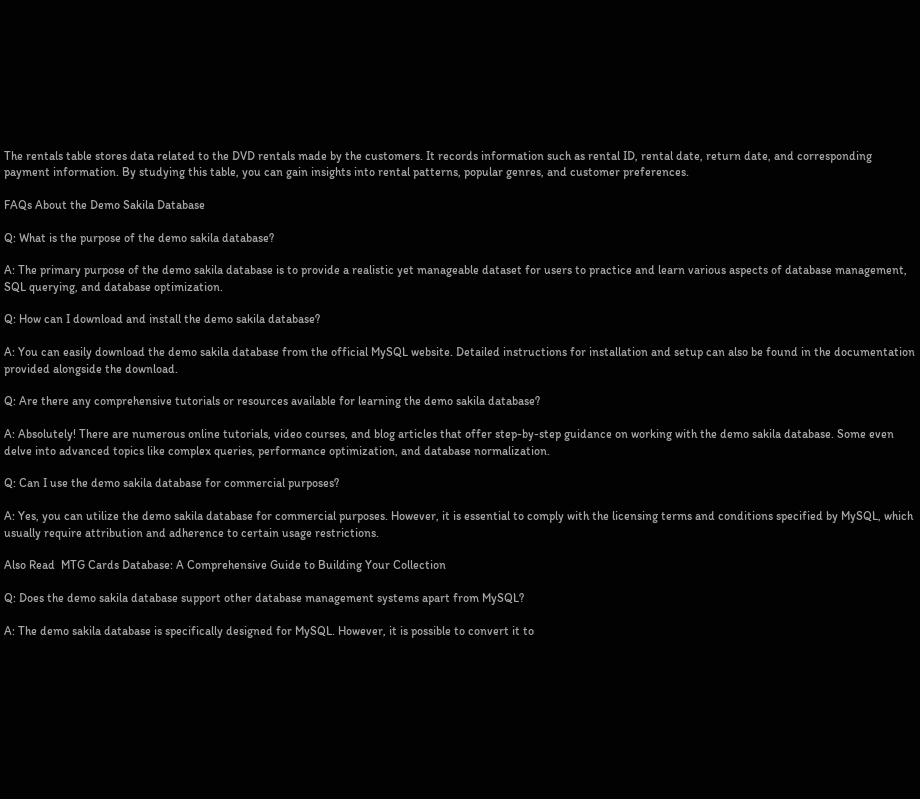The rentals table stores data related to the DVD rentals made by the customers. It records information such as rental ID, rental date, return date, and corresponding payment information. By studying this table, you can gain insights into rental patterns, popular genres, and customer preferences.

FAQs About the Demo Sakila Database

Q: What is the purpose of the demo sakila database?

A: The primary purpose of the demo sakila database is to provide a realistic yet manageable dataset for users to practice and learn various aspects of database management, SQL querying, and database optimization.

Q: How can I download and install the demo sakila database?

A: You can easily download the demo sakila database from the official MySQL website. Detailed instructions for installation and setup can also be found in the documentation provided alongside the download.

Q: Are there any comprehensive tutorials or resources available for learning the demo sakila database?

A: Absolutely! There are numerous online tutorials, video courses, and blog articles that offer step-by-step guidance on working with the demo sakila database. Some even delve into advanced topics like complex queries, performance optimization, and database normalization.

Q: Can I use the demo sakila database for commercial purposes?

A: Yes, you can utilize the demo sakila database for commercial purposes. However, it is essential to comply with the licensing terms and conditions specified by MySQL, which usually require attribution and adherence to certain usage restrictions.

Also Read  MTG Cards Database: A Comprehensive Guide to Building Your Collection

Q: Does the demo sakila database support other database management systems apart from MySQL?

A: The demo sakila database is specifically designed for MySQL. However, it is possible to convert it to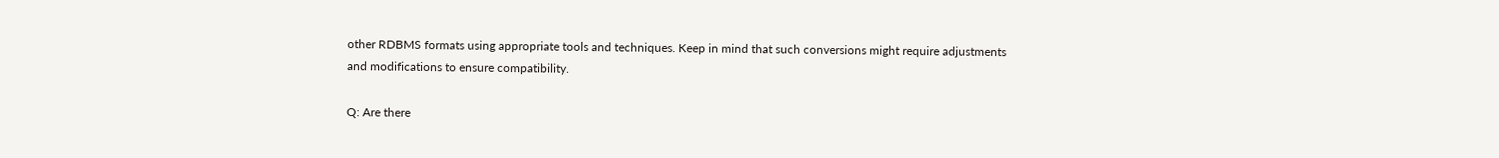other RDBMS formats using appropriate tools and techniques. Keep in mind that such conversions might require adjustments and modifications to ensure compatibility.

Q: Are there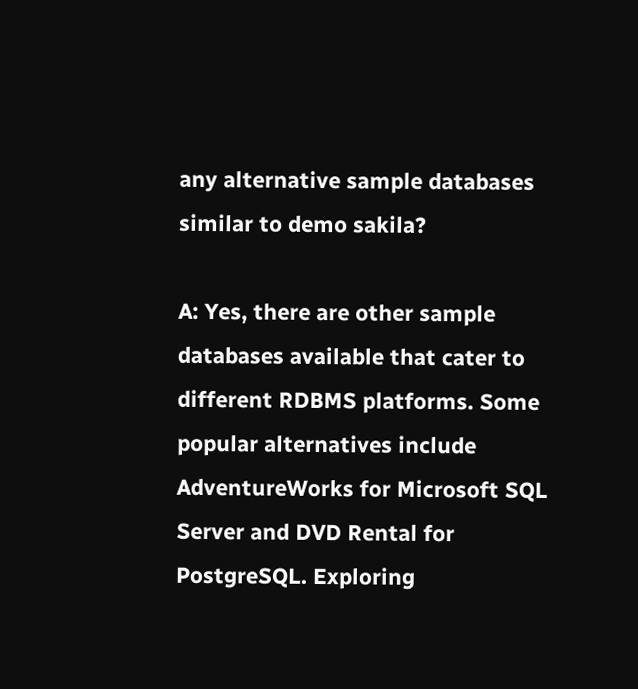any alternative sample databases similar to demo sakila?

A: Yes, there are other sample databases available that cater to different RDBMS platforms. Some popular alternatives include AdventureWorks for Microsoft SQL Server and DVD Rental for PostgreSQL. Exploring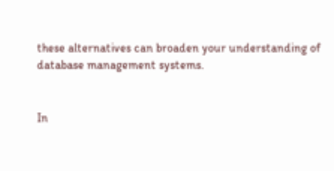these alternatives can broaden your understanding of database management systems.


In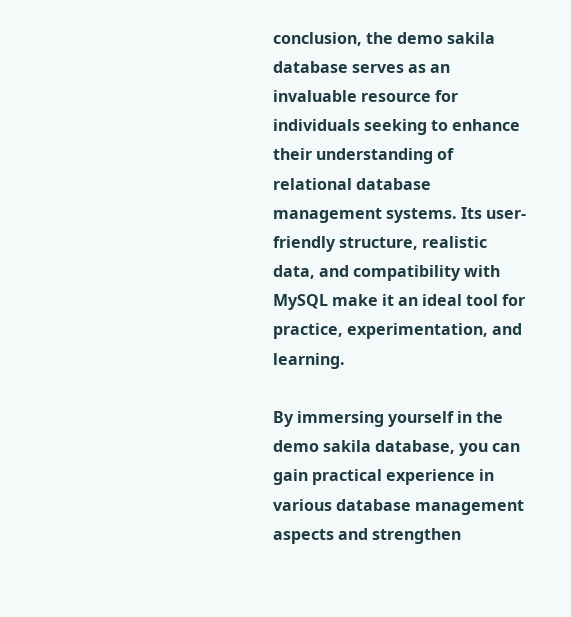conclusion, the demo sakila database serves as an invaluable resource for individuals seeking to enhance their understanding of relational database management systems. Its user-friendly structure, realistic data, and compatibility with MySQL make it an ideal tool for practice, experimentation, and learning.

By immersing yourself in the demo sakila database, you can gain practical experience in various database management aspects and strengthen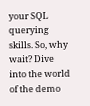your SQL querying skills. So, why wait? Dive into the world of the demo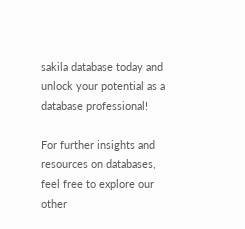sakila database today and unlock your potential as a database professional!

For further insights and resources on databases, feel free to explore our other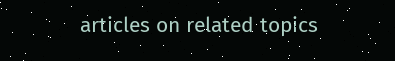articles on related topics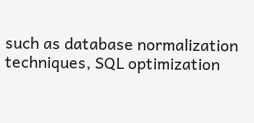such as database normalization techniques, SQL optimization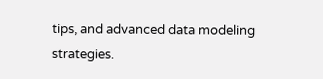tips, and advanced data modeling strategies.